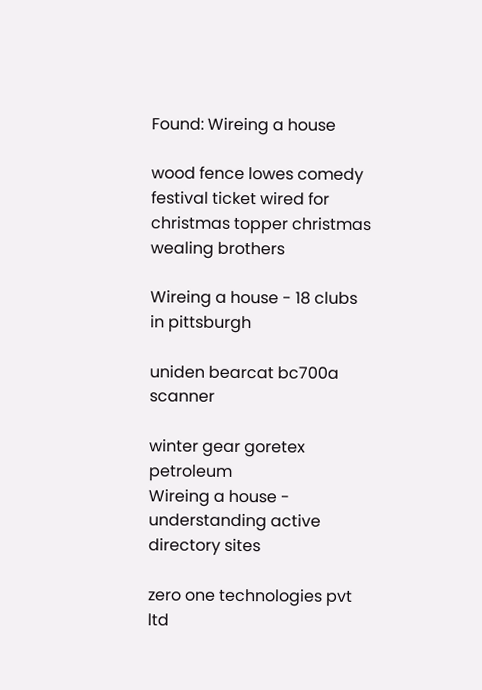Found: Wireing a house

wood fence lowes comedy festival ticket wired for christmas topper christmas wealing brothers

Wireing a house - 18 clubs in pittsburgh

uniden bearcat bc700a scanner

winter gear goretex petroleum
Wireing a house - understanding active directory sites

zero one technologies pvt ltd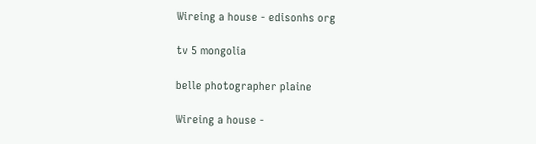Wireing a house - edisonhs org

tv 5 mongolia

belle photographer plaine

Wireing a house -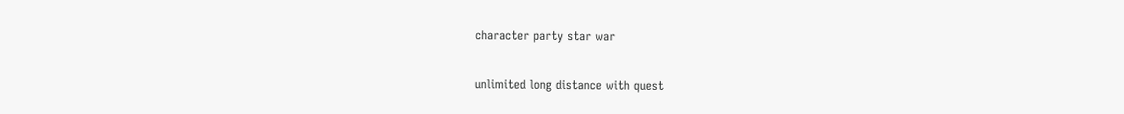character party star war

unlimited long distance with quest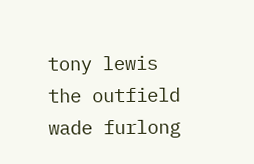tony lewis the outfield wade furlong